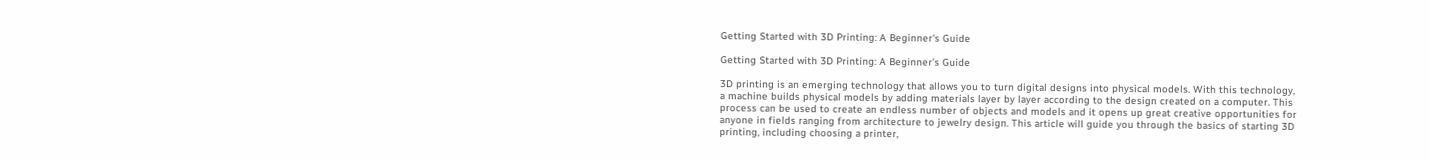Getting Started with 3D Printing: A Beginner's Guide

Getting Started with 3D Printing: A Beginner’s Guide

3D printing is an emerging technology that allows you to turn digital designs into physical models. With this technology, a machine builds physical models by adding materials layer by layer according to the design created on a computer. This process can be used to create an endless number of objects and models and it opens up great creative opportunities for anyone in fields ranging from architecture to jewelry design. This article will guide you through the basics of starting 3D printing, including choosing a printer,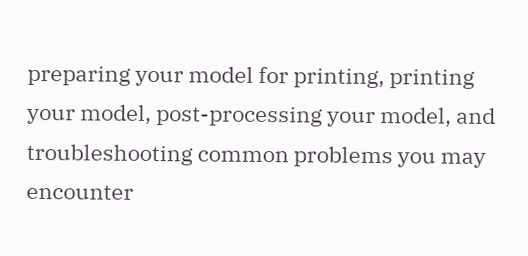preparing your model for printing, printing your model, post-processing your model, and troubleshooting common problems you may encounter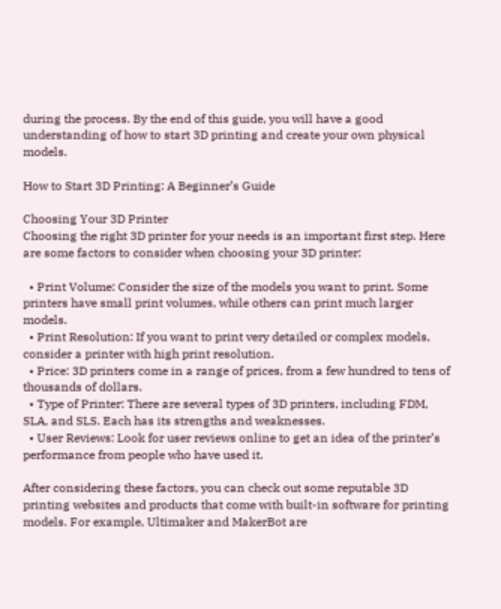during the process. By the end of this guide, you will have a good understanding of how to start 3D printing and create your own physical models.

How to Start 3D Printing: A Beginner’s Guide

Choosing Your 3D Printer
Choosing the right 3D printer for your needs is an important first step. Here are some factors to consider when choosing your 3D printer:

  • Print Volume: Consider the size of the models you want to print. Some printers have small print volumes, while others can print much larger models.
  • Print Resolution: If you want to print very detailed or complex models, consider a printer with high print resolution.
  • Price: 3D printers come in a range of prices, from a few hundred to tens of thousands of dollars.
  • Type of Printer: There are several types of 3D printers, including FDM, SLA, and SLS. Each has its strengths and weaknesses.
  • User Reviews: Look for user reviews online to get an idea of the printer’s performance from people who have used it.

After considering these factors, you can check out some reputable 3D printing websites and products that come with built-in software for printing models. For example, Ultimaker and MakerBot are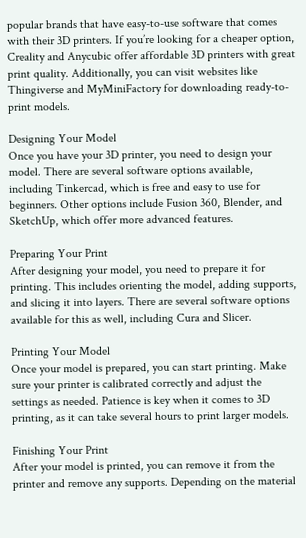popular brands that have easy-to-use software that comes with their 3D printers. If you’re looking for a cheaper option, Creality and Anycubic offer affordable 3D printers with great print quality. Additionally, you can visit websites like Thingiverse and MyMiniFactory for downloading ready-to-print models.

Designing Your Model
Once you have your 3D printer, you need to design your model. There are several software options available, including Tinkercad, which is free and easy to use for beginners. Other options include Fusion 360, Blender, and SketchUp, which offer more advanced features.

Preparing Your Print
After designing your model, you need to prepare it for printing. This includes orienting the model, adding supports, and slicing it into layers. There are several software options available for this as well, including Cura and Slicer.

Printing Your Model
Once your model is prepared, you can start printing. Make sure your printer is calibrated correctly and adjust the settings as needed. Patience is key when it comes to 3D printing, as it can take several hours to print larger models.

Finishing Your Print
After your model is printed, you can remove it from the printer and remove any supports. Depending on the material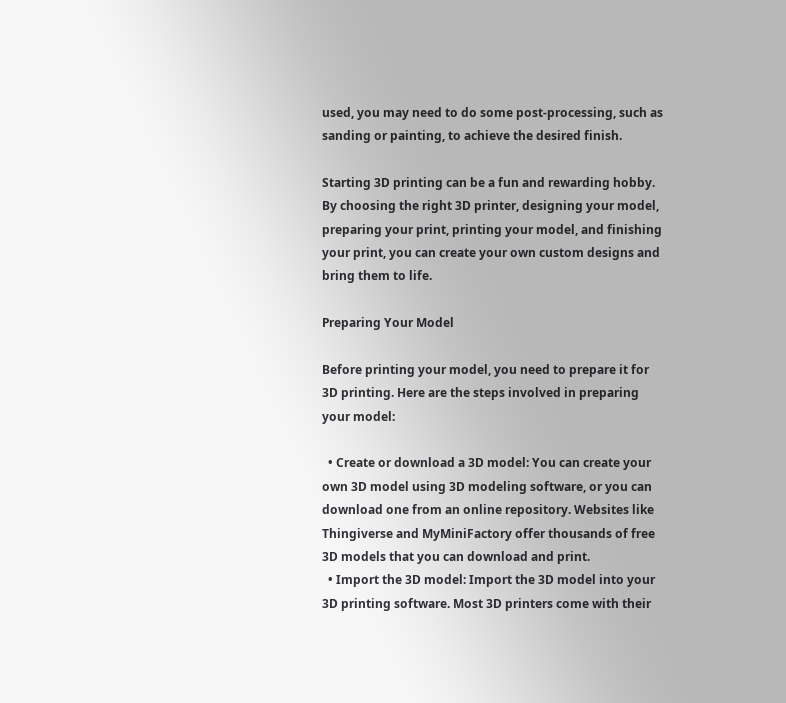used, you may need to do some post-processing, such as sanding or painting, to achieve the desired finish.

Starting 3D printing can be a fun and rewarding hobby. By choosing the right 3D printer, designing your model, preparing your print, printing your model, and finishing your print, you can create your own custom designs and bring them to life.

Preparing Your Model

Before printing your model, you need to prepare it for 3D printing. Here are the steps involved in preparing your model:

  • Create or download a 3D model: You can create your own 3D model using 3D modeling software, or you can download one from an online repository. Websites like Thingiverse and MyMiniFactory offer thousands of free 3D models that you can download and print.
  • Import the 3D model: Import the 3D model into your 3D printing software. Most 3D printers come with their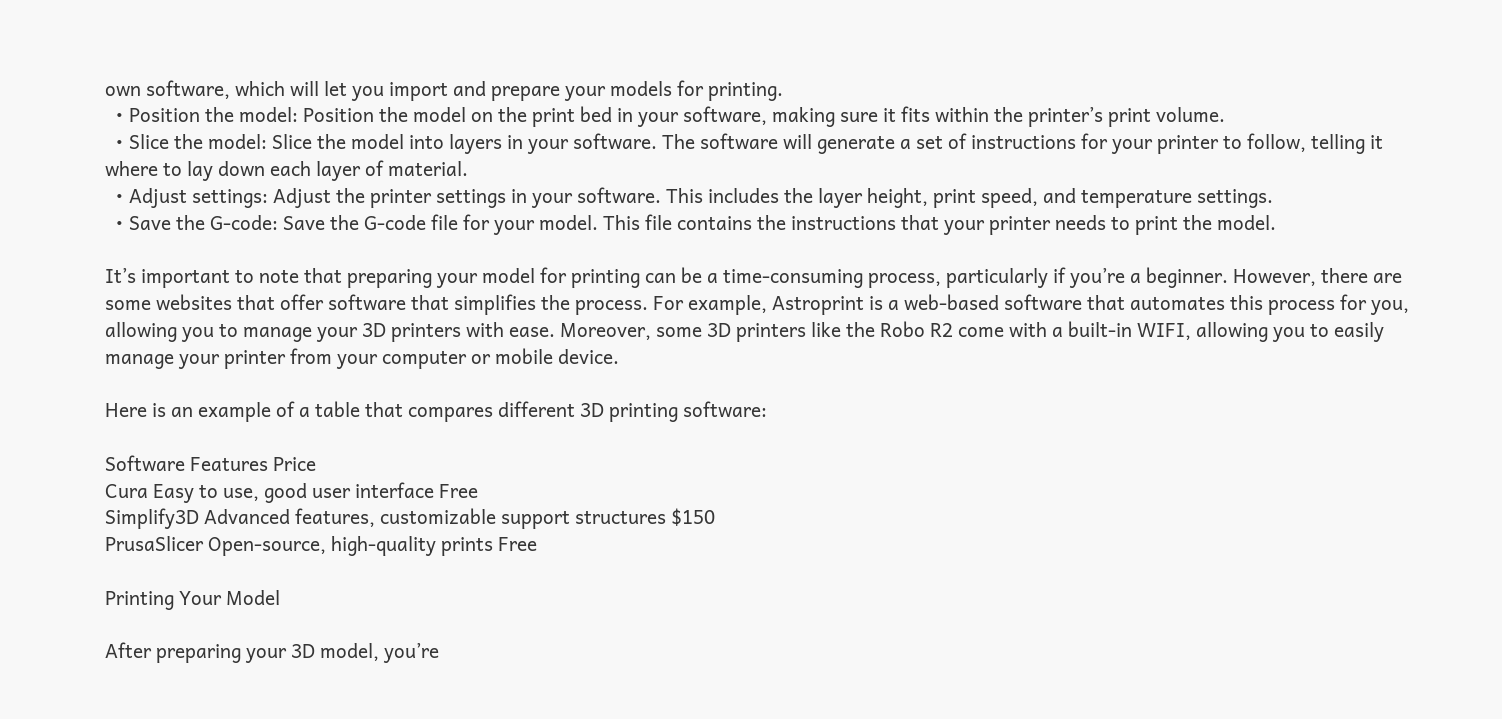own software, which will let you import and prepare your models for printing.
  • Position the model: Position the model on the print bed in your software, making sure it fits within the printer’s print volume.
  • Slice the model: Slice the model into layers in your software. The software will generate a set of instructions for your printer to follow, telling it where to lay down each layer of material.
  • Adjust settings: Adjust the printer settings in your software. This includes the layer height, print speed, and temperature settings.
  • Save the G-code: Save the G-code file for your model. This file contains the instructions that your printer needs to print the model.

It’s important to note that preparing your model for printing can be a time-consuming process, particularly if you’re a beginner. However, there are some websites that offer software that simplifies the process. For example, Astroprint is a web-based software that automates this process for you, allowing you to manage your 3D printers with ease. Moreover, some 3D printers like the Robo R2 come with a built-in WIFI, allowing you to easily manage your printer from your computer or mobile device.

Here is an example of a table that compares different 3D printing software:

Software Features Price
Cura Easy to use, good user interface Free
Simplify3D Advanced features, customizable support structures $150
PrusaSlicer Open-source, high-quality prints Free

Printing Your Model

After preparing your 3D model, you’re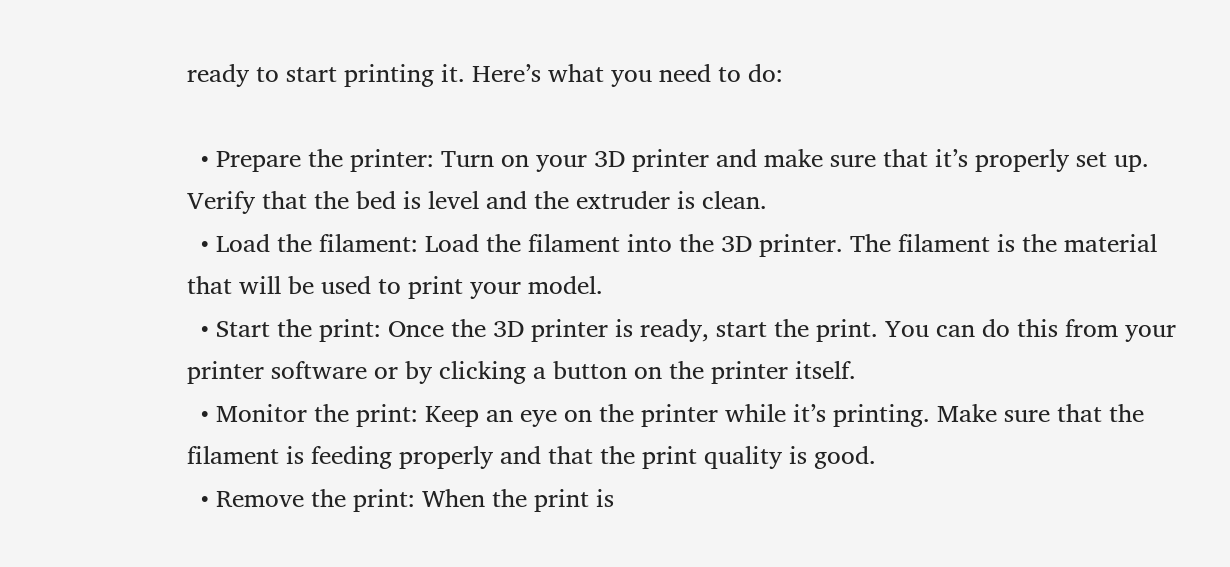ready to start printing it. Here’s what you need to do:

  • Prepare the printer: Turn on your 3D printer and make sure that it’s properly set up. Verify that the bed is level and the extruder is clean.
  • Load the filament: Load the filament into the 3D printer. The filament is the material that will be used to print your model.
  • Start the print: Once the 3D printer is ready, start the print. You can do this from your printer software or by clicking a button on the printer itself.
  • Monitor the print: Keep an eye on the printer while it’s printing. Make sure that the filament is feeding properly and that the print quality is good.
  • Remove the print: When the print is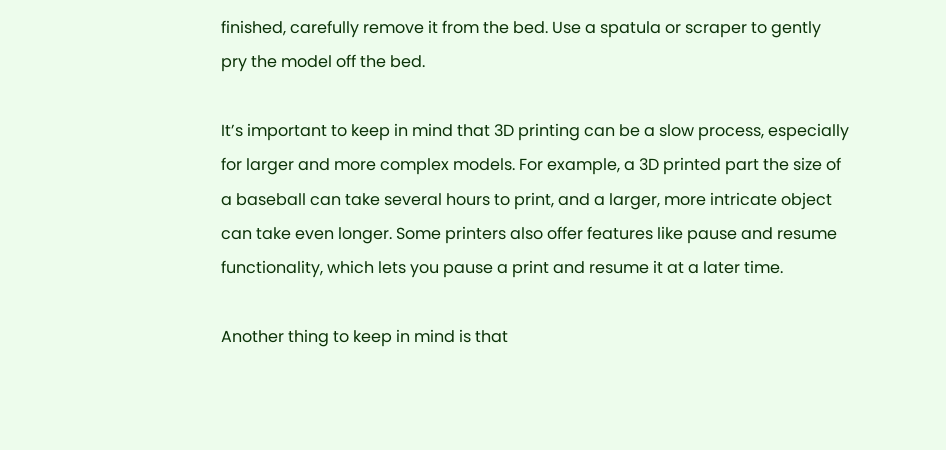finished, carefully remove it from the bed. Use a spatula or scraper to gently pry the model off the bed.

It’s important to keep in mind that 3D printing can be a slow process, especially for larger and more complex models. For example, a 3D printed part the size of a baseball can take several hours to print, and a larger, more intricate object can take even longer. Some printers also offer features like pause and resume functionality, which lets you pause a print and resume it at a later time.

Another thing to keep in mind is that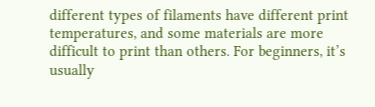different types of filaments have different print temperatures, and some materials are more difficult to print than others. For beginners, it’s usually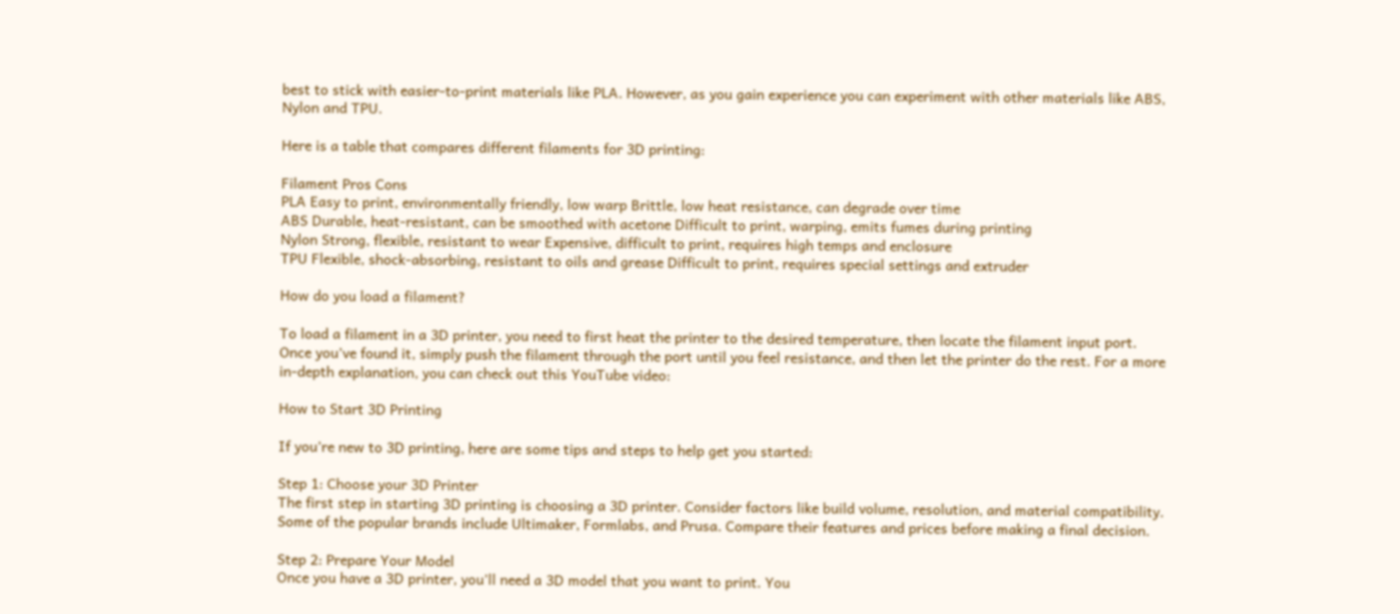best to stick with easier-to-print materials like PLA. However, as you gain experience you can experiment with other materials like ABS, Nylon and TPU.

Here is a table that compares different filaments for 3D printing:

Filament Pros Cons
PLA Easy to print, environmentally friendly, low warp Brittle, low heat resistance, can degrade over time
ABS Durable, heat-resistant, can be smoothed with acetone Difficult to print, warping, emits fumes during printing
Nylon Strong, flexible, resistant to wear Expensive, difficult to print, requires high temps and enclosure
TPU Flexible, shock-absorbing, resistant to oils and grease Difficult to print, requires special settings and extruder

How do you load a filament?

To load a filament in a 3D printer, you need to first heat the printer to the desired temperature, then locate the filament input port. Once you’ve found it, simply push the filament through the port until you feel resistance, and then let the printer do the rest. For a more in-depth explanation, you can check out this YouTube video:

How to Start 3D Printing

If you’re new to 3D printing, here are some tips and steps to help get you started:

Step 1: Choose your 3D Printer
The first step in starting 3D printing is choosing a 3D printer. Consider factors like build volume, resolution, and material compatibility. Some of the popular brands include Ultimaker, Formlabs, and Prusa. Compare their features and prices before making a final decision.

Step 2: Prepare Your Model
Once you have a 3D printer, you’ll need a 3D model that you want to print. You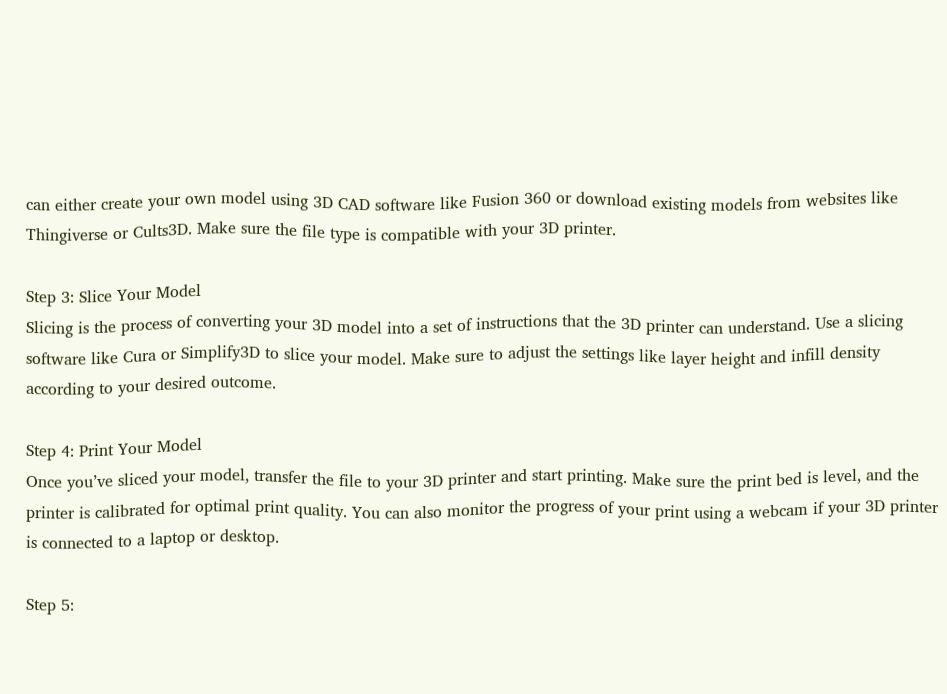can either create your own model using 3D CAD software like Fusion 360 or download existing models from websites like Thingiverse or Cults3D. Make sure the file type is compatible with your 3D printer.

Step 3: Slice Your Model
Slicing is the process of converting your 3D model into a set of instructions that the 3D printer can understand. Use a slicing software like Cura or Simplify3D to slice your model. Make sure to adjust the settings like layer height and infill density according to your desired outcome.

Step 4: Print Your Model
Once you’ve sliced your model, transfer the file to your 3D printer and start printing. Make sure the print bed is level, and the printer is calibrated for optimal print quality. You can also monitor the progress of your print using a webcam if your 3D printer is connected to a laptop or desktop.

Step 5: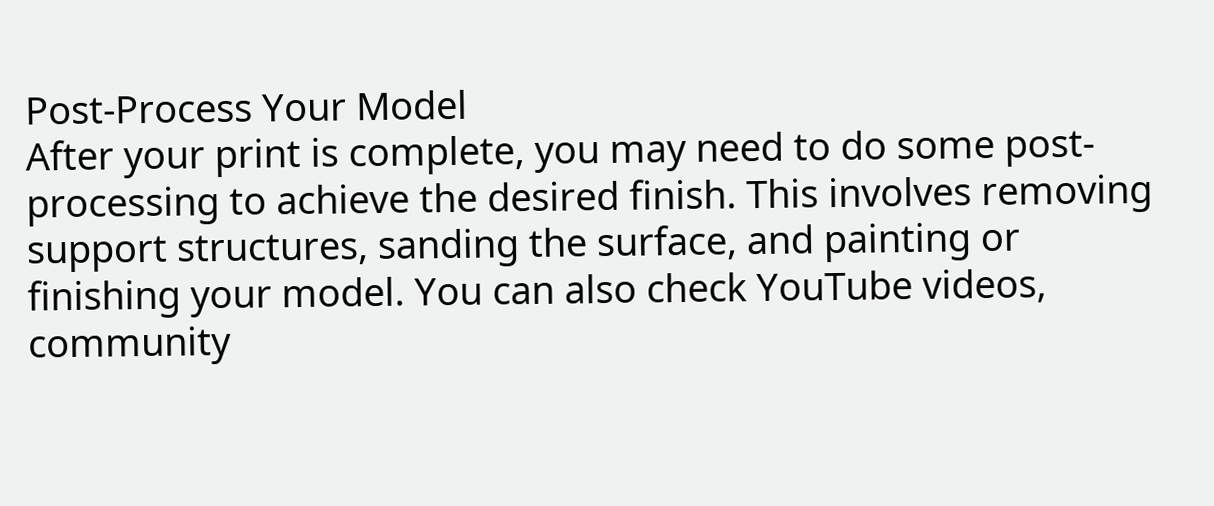Post-Process Your Model
After your print is complete, you may need to do some post-processing to achieve the desired finish. This involves removing support structures, sanding the surface, and painting or finishing your model. You can also check YouTube videos, community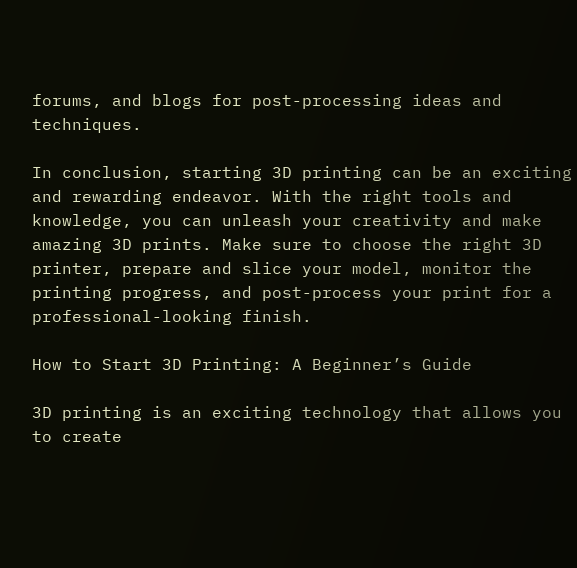forums, and blogs for post-processing ideas and techniques.

In conclusion, starting 3D printing can be an exciting and rewarding endeavor. With the right tools and knowledge, you can unleash your creativity and make amazing 3D prints. Make sure to choose the right 3D printer, prepare and slice your model, monitor the printing progress, and post-process your print for a professional-looking finish.

How to Start 3D Printing: A Beginner’s Guide

3D printing is an exciting technology that allows you to create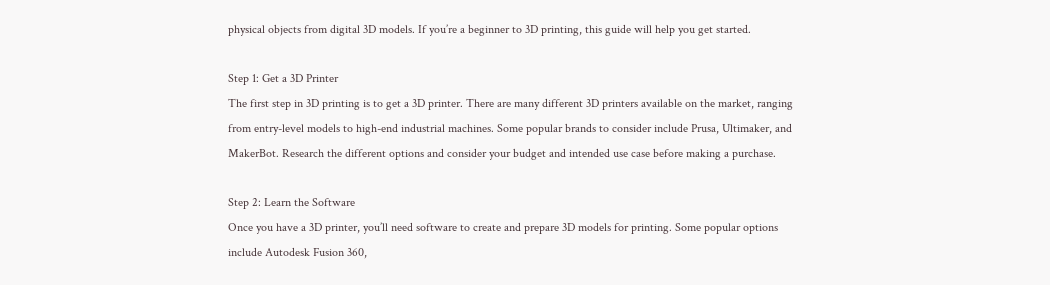physical objects from digital 3D models. If you’re a beginner to 3D printing, this guide will help you get started.

Step 1: Get a 3D Printer
The first step in 3D printing is to get a 3D printer. There are many different 3D printers available on the market, ranging from entry-level models to high-end industrial machines. Some popular brands to consider include Prusa, Ultimaker, and MakerBot. Research the different options and consider your budget and intended use case before making a purchase.

Step 2: Learn the Software
Once you have a 3D printer, you’ll need software to create and prepare 3D models for printing. Some popular options include Autodesk Fusion 360,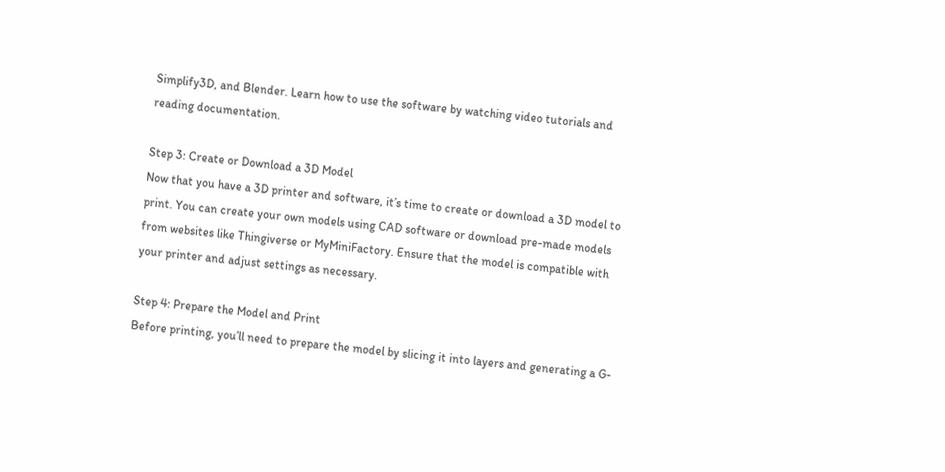Simplify3D, and Blender. Learn how to use the software by watching video tutorials and reading documentation.

Step 3: Create or Download a 3D Model
Now that you have a 3D printer and software, it’s time to create or download a 3D model to print. You can create your own models using CAD software or download pre-made models from websites like Thingiverse or MyMiniFactory. Ensure that the model is compatible with your printer and adjust settings as necessary.

Step 4: Prepare the Model and Print
Before printing, you’ll need to prepare the model by slicing it into layers and generating a G-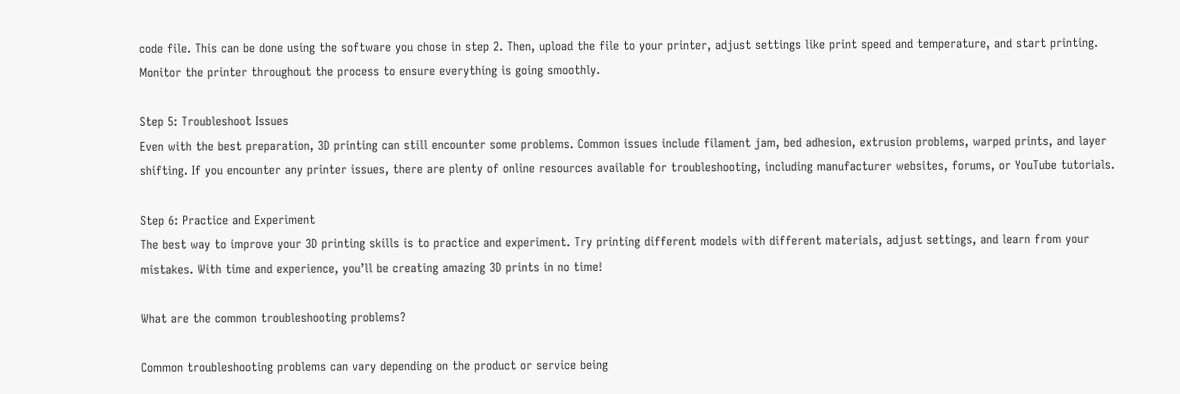code file. This can be done using the software you chose in step 2. Then, upload the file to your printer, adjust settings like print speed and temperature, and start printing. Monitor the printer throughout the process to ensure everything is going smoothly.

Step 5: Troubleshoot Issues
Even with the best preparation, 3D printing can still encounter some problems. Common issues include filament jam, bed adhesion, extrusion problems, warped prints, and layer shifting. If you encounter any printer issues, there are plenty of online resources available for troubleshooting, including manufacturer websites, forums, or YouTube tutorials.

Step 6: Practice and Experiment
The best way to improve your 3D printing skills is to practice and experiment. Try printing different models with different materials, adjust settings, and learn from your mistakes. With time and experience, you’ll be creating amazing 3D prints in no time!

What are the common troubleshooting problems?

Common troubleshooting problems can vary depending on the product or service being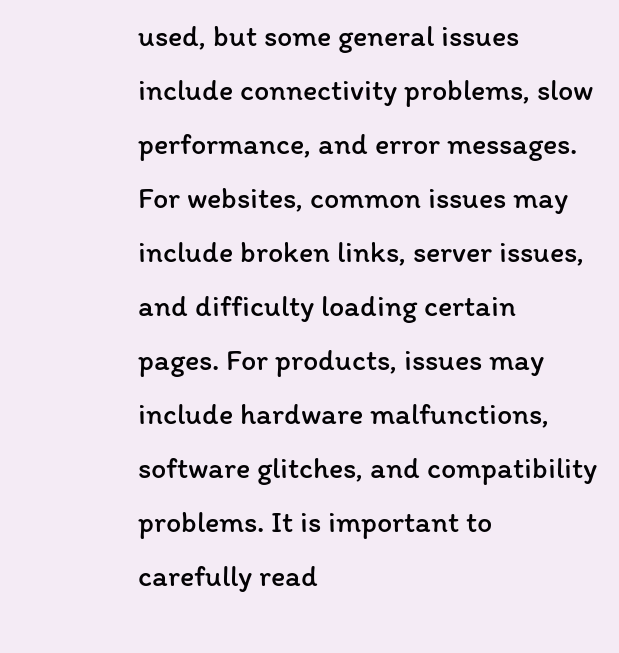used, but some general issues include connectivity problems, slow performance, and error messages. For websites, common issues may include broken links, server issues, and difficulty loading certain pages. For products, issues may include hardware malfunctions, software glitches, and compatibility problems. It is important to carefully read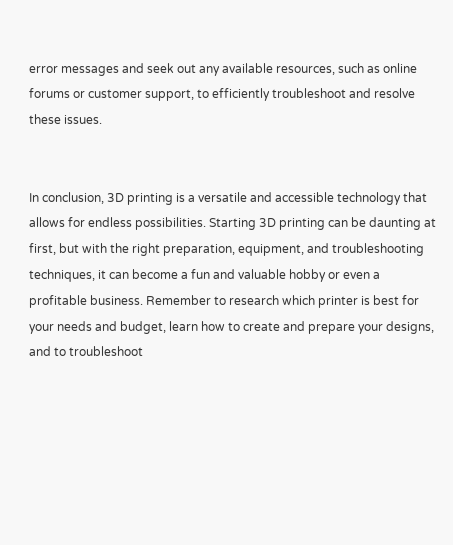error messages and seek out any available resources, such as online forums or customer support, to efficiently troubleshoot and resolve these issues.


In conclusion, 3D printing is a versatile and accessible technology that allows for endless possibilities. Starting 3D printing can be daunting at first, but with the right preparation, equipment, and troubleshooting techniques, it can become a fun and valuable hobby or even a profitable business. Remember to research which printer is best for your needs and budget, learn how to create and prepare your designs, and to troubleshoot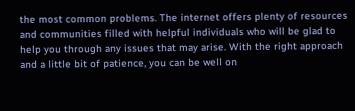the most common problems. The internet offers plenty of resources and communities filled with helpful individuals who will be glad to help you through any issues that may arise. With the right approach and a little bit of patience, you can be well on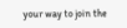your way to join the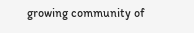growing community of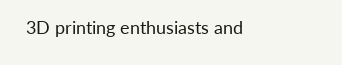3D printing enthusiasts and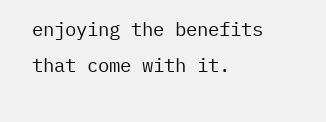enjoying the benefits that come with it.